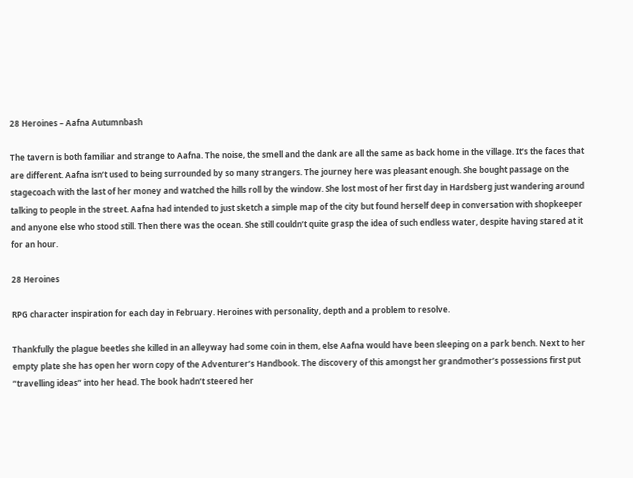28 Heroines – Aafna Autumnbash

The tavern is both familiar and strange to Aafna. The noise, the smell and the dank are all the same as back home in the village. It’s the faces that are different. Aafna isn’t used to being surrounded by so many strangers. The journey here was pleasant enough. She bought passage on the stagecoach with the last of her money and watched the hills roll by the window. She lost most of her first day in Hardsberg just wandering around talking to people in the street. Aafna had intended to just sketch a simple map of the city but found herself deep in conversation with shopkeeper and anyone else who stood still. Then there was the ocean. She still couldn’t quite grasp the idea of such endless water, despite having stared at it for an hour.

28 Heroines

RPG character inspiration for each day in February. Heroines with personality, depth and a problem to resolve.

Thankfully the plague beetles she killed in an alleyway had some coin in them, else Aafna would have been sleeping on a park bench. Next to her empty plate she has open her worn copy of the Adventurer’s Handbook. The discovery of this amongst her grandmother’s possessions first put “travelling ideas” into her head. The book hadn’t steered her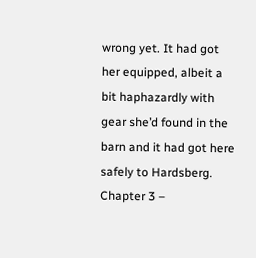wrong yet. It had got her equipped, albeit a bit haphazardly with gear she’d found in the barn and it had got here safely to Hardsberg. Chapter 3 –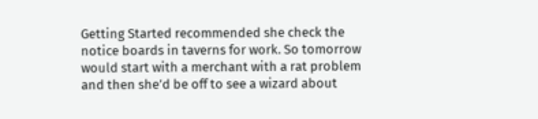Getting Started recommended she check the notice boards in taverns for work. So tomorrow would start with a merchant with a rat problem and then she’d be off to see a wizard about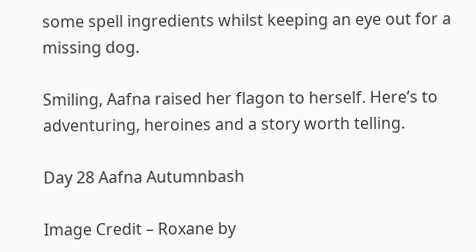some spell ingredients whilst keeping an eye out for a missing dog.

Smiling, Aafna raised her flagon to herself. Here’s to adventuring, heroines and a story worth telling.

Day 28 Aafna Autumnbash

Image Credit – Roxane by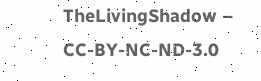TheLivingShadow – CC-BY-NC-ND-3.0